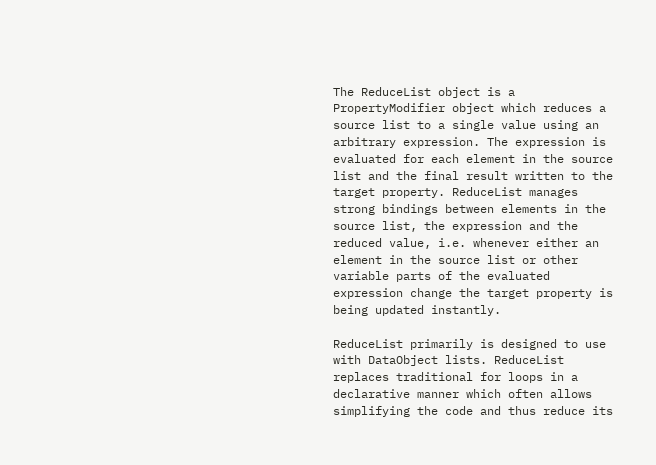The ReduceList object is a PropertyModifier object which reduces a source list to a single value using an arbitrary expression. The expression is evaluated for each element in the source list and the final result written to the target property. ReduceList manages strong bindings between elements in the source list, the expression and the reduced value, i.e. whenever either an element in the source list or other variable parts of the evaluated expression change the target property is being updated instantly.

ReduceList primarily is designed to use with DataObject lists. ReduceList replaces traditional for loops in a declarative manner which often allows simplifying the code and thus reduce its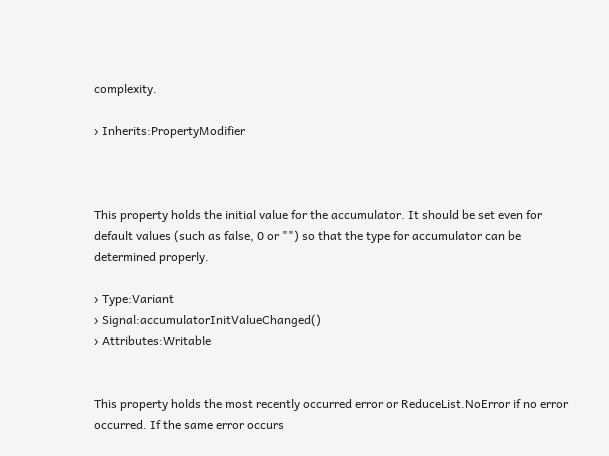complexity.

› Inherits:PropertyModifier



This property holds the initial value for the accumulator. It should be set even for default values (such as false, 0 or "") so that the type for accumulator can be determined properly.

› Type:Variant
› Signal:accumulatorInitValueChanged()
› Attributes:Writable


This property holds the most recently occurred error or ReduceList.NoError if no error occurred. If the same error occurs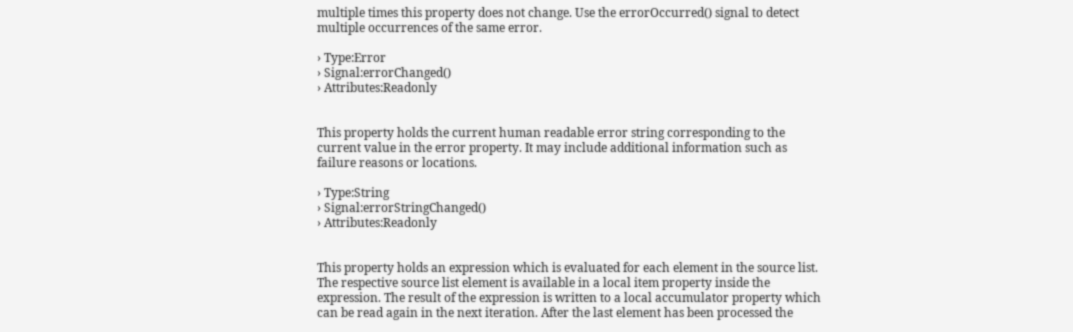multiple times this property does not change. Use the errorOccurred() signal to detect multiple occurrences of the same error.

› Type:Error
› Signal:errorChanged()
› Attributes:Readonly


This property holds the current human readable error string corresponding to the current value in the error property. It may include additional information such as failure reasons or locations.

› Type:String
› Signal:errorStringChanged()
› Attributes:Readonly


This property holds an expression which is evaluated for each element in the source list. The respective source list element is available in a local item property inside the expression. The result of the expression is written to a local accumulator property which can be read again in the next iteration. After the last element has been processed the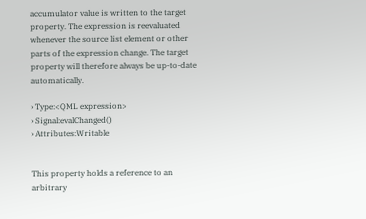accumulator value is written to the target property. The expression is reevaluated whenever the source list element or other parts of the expression change. The target property will therefore always be up-to-date automatically.

› Type:<QML expression>
› Signal:evalChanged()
› Attributes:Writable


This property holds a reference to an arbitrary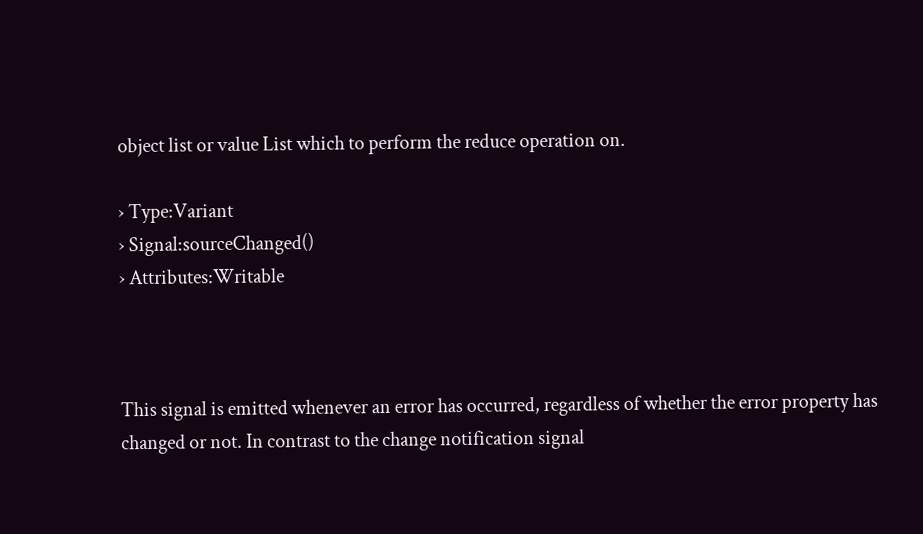object list or value List which to perform the reduce operation on.

› Type:Variant
› Signal:sourceChanged()
› Attributes:Writable



This signal is emitted whenever an error has occurred, regardless of whether the error property has changed or not. In contrast to the change notification signal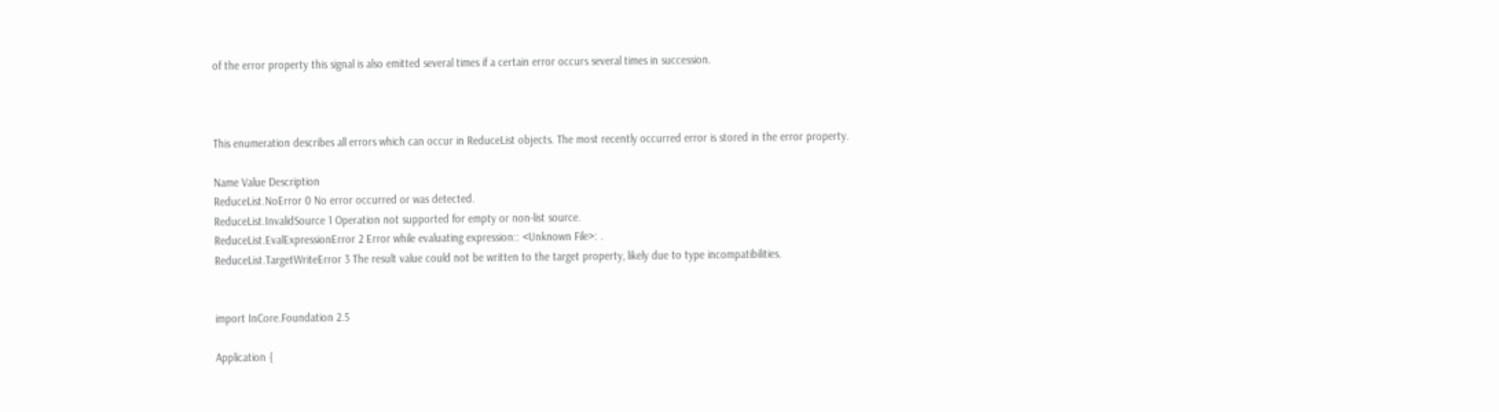of the error property this signal is also emitted several times if a certain error occurs several times in succession.



This enumeration describes all errors which can occur in ReduceList objects. The most recently occurred error is stored in the error property.

Name Value Description
ReduceList.NoError 0 No error occurred or was detected.
ReduceList.InvalidSource 1 Operation not supported for empty or non-list source.
ReduceList.EvalExpressionError 2 Error while evaluating expression:: <Unknown File>: .
ReduceList.TargetWriteError 3 The result value could not be written to the target property, likely due to type incompatibilities.


import InCore.Foundation 2.5

Application {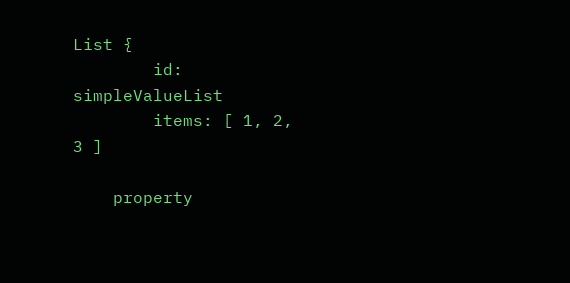List {
        id: simpleValueList
        items: [ 1, 2, 3 ]

    property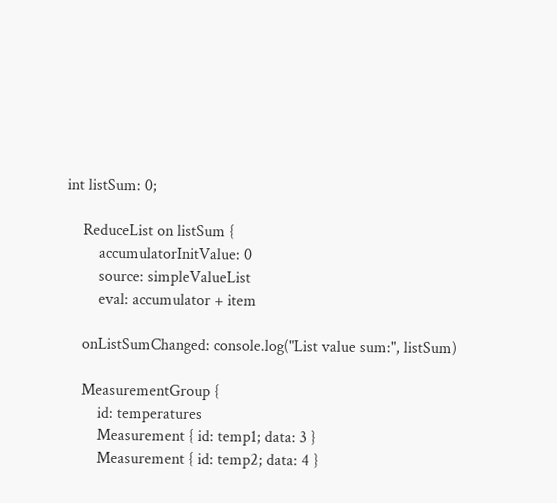int listSum: 0;

    ReduceList on listSum {
        accumulatorInitValue: 0
        source: simpleValueList
        eval: accumulator + item

    onListSumChanged: console.log("List value sum:", listSum)

    MeasurementGroup {
        id: temperatures
        Measurement { id: temp1; data: 3 }
        Measurement { id: temp2; data: 4 }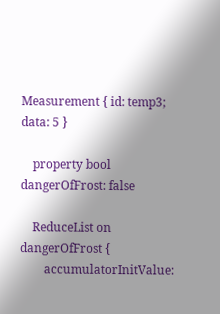Measurement { id: temp3; data: 5 }

    property bool dangerOfFrost: false

    ReduceList on dangerOfFrost {
        accumulatorInitValue: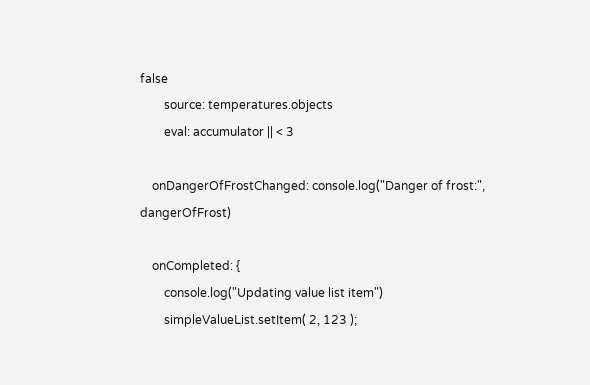false
        source: temperatures.objects
        eval: accumulator || < 3

    onDangerOfFrostChanged: console.log("Danger of frost:", dangerOfFrost)

    onCompleted: {
        console.log("Updating value list item")
        simpleValueList.setItem( 2, 123 );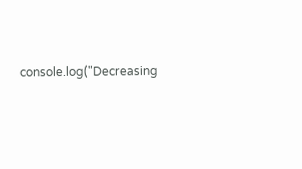console.log("Decreasing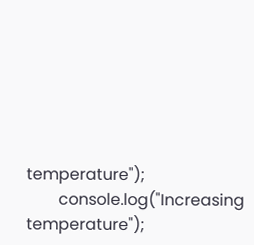temperature");
        console.log("Increasing temperature");